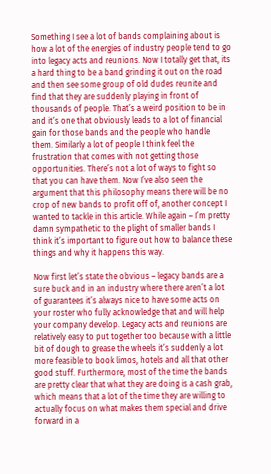Something I see a lot of bands complaining about is how a lot of the energies of industry people tend to go into legacy acts and reunions. Now I totally get that, its a hard thing to be a band grinding it out on the road and then see some group of old dudes reunite and find that they are suddenly playing in front of thousands of people. That’s a weird position to be in and it’s one that obviously leads to a lot of financial gain for those bands and the people who handle them. Similarly a lot of people I think feel the frustration that comes with not getting those opportunities. There’s not a lot of ways to fight so that you can have them. Now I’ve also seen the argument that this philosophy means there will be no crop of new bands to profit off of, another concept I wanted to tackle in this article. While again – I’m pretty damn sympathetic to the plight of smaller bands I think it’s important to figure out how to balance these things and why it happens this way.

Now first let’s state the obvious – legacy bands are a sure buck and in an industry where there aren’t a lot of guarantees it’s always nice to have some acts on your roster who fully acknowledge that and will help your company develop. Legacy acts and reunions are relatively easy to put together too because with a little bit of dough to grease the wheels it’s suddenly a lot more feasible to book limos, hotels and all that other good stuff. Furthermore, most of the time the bands are pretty clear that what they are doing is a cash grab, which means that a lot of the time they are willing to actually focus on what makes them special and drive forward in a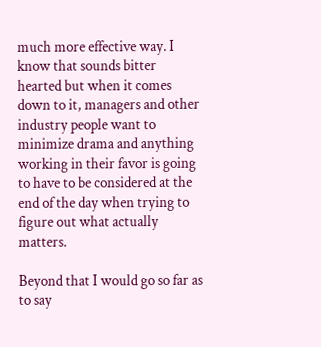much more effective way. I know that sounds bitter hearted but when it comes down to it, managers and other industry people want to minimize drama and anything working in their favor is going to have to be considered at the end of the day when trying to figure out what actually matters.

Beyond that I would go so far as to say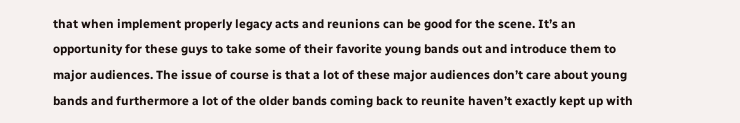that when implement properly legacy acts and reunions can be good for the scene. It’s an opportunity for these guys to take some of their favorite young bands out and introduce them to major audiences. The issue of course is that a lot of these major audiences don’t care about young bands and furthermore a lot of the older bands coming back to reunite haven’t exactly kept up with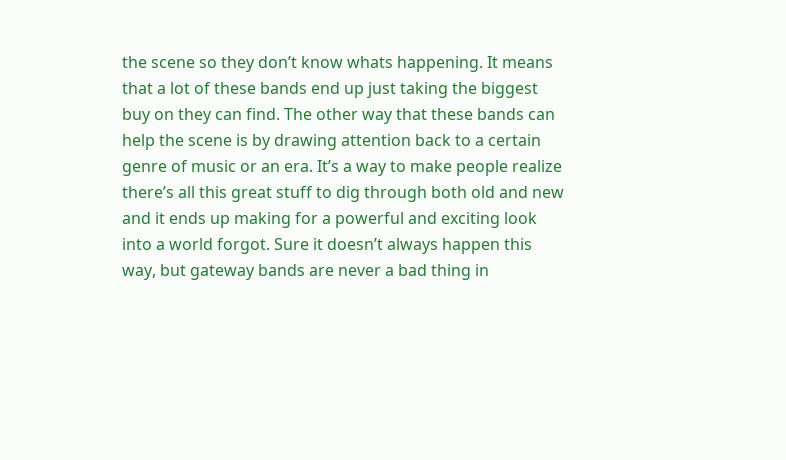the scene so they don’t know whats happening. It means that a lot of these bands end up just taking the biggest buy on they can find. The other way that these bands can help the scene is by drawing attention back to a certain genre of music or an era. It’s a way to make people realize there’s all this great stuff to dig through both old and new and it ends up making for a powerful and exciting look into a world forgot. Sure it doesn’t always happen this way, but gateway bands are never a bad thing in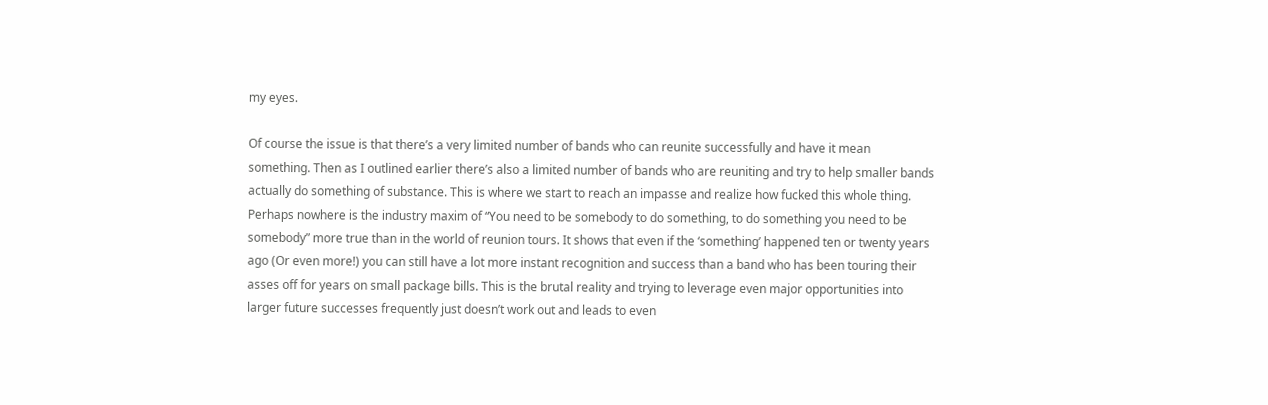my eyes.

Of course the issue is that there’s a very limited number of bands who can reunite successfully and have it mean something. Then as I outlined earlier there’s also a limited number of bands who are reuniting and try to help smaller bands actually do something of substance. This is where we start to reach an impasse and realize how fucked this whole thing. Perhaps nowhere is the industry maxim of “You need to be somebody to do something, to do something you need to be somebody” more true than in the world of reunion tours. It shows that even if the ‘something’ happened ten or twenty years ago (Or even more!) you can still have a lot more instant recognition and success than a band who has been touring their asses off for years on small package bills. This is the brutal reality and trying to leverage even major opportunities into larger future successes frequently just doesn’t work out and leads to even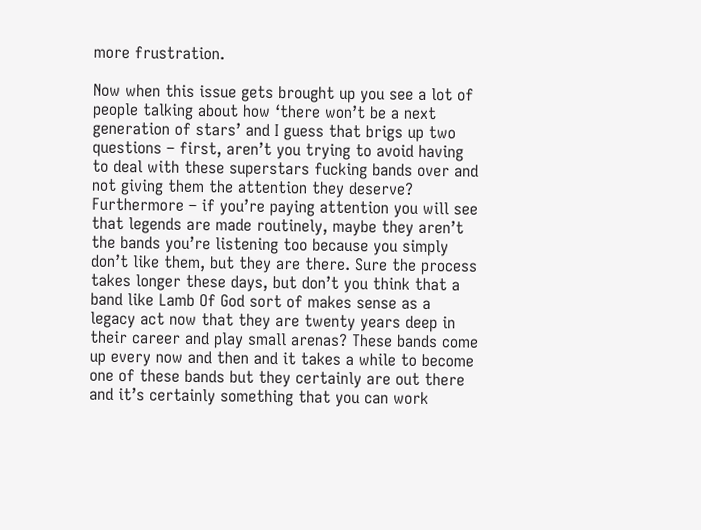more frustration.

Now when this issue gets brought up you see a lot of people talking about how ‘there won’t be a next generation of stars’ and I guess that brigs up two questions – first, aren’t you trying to avoid having to deal with these superstars fucking bands over and not giving them the attention they deserve? Furthermore – if you’re paying attention you will see that legends are made routinely, maybe they aren’t the bands you’re listening too because you simply don’t like them, but they are there. Sure the process takes longer these days, but don’t you think that a band like Lamb Of God sort of makes sense as a legacy act now that they are twenty years deep in their career and play small arenas? These bands come up every now and then and it takes a while to become one of these bands but they certainly are out there and it’s certainly something that you can work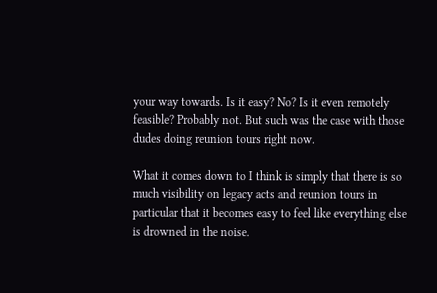your way towards. Is it easy? No? Is it even remotely feasible? Probably not. But such was the case with those dudes doing reunion tours right now.

What it comes down to I think is simply that there is so much visibility on legacy acts and reunion tours in particular that it becomes easy to feel like everything else is drowned in the noise.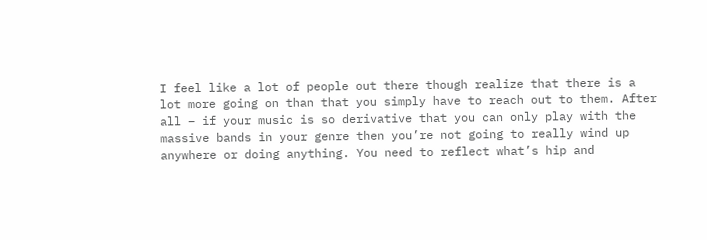I feel like a lot of people out there though realize that there is a lot more going on than that you simply have to reach out to them. After all – if your music is so derivative that you can only play with the massive bands in your genre then you’re not going to really wind up anywhere or doing anything. You need to reflect what’s hip and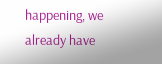happening, we already have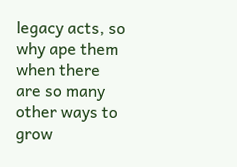legacy acts, so why ape them when there are so many other ways to grow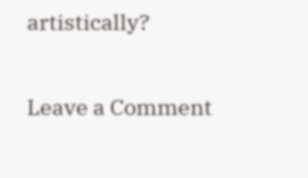artistically?


Leave a Comment